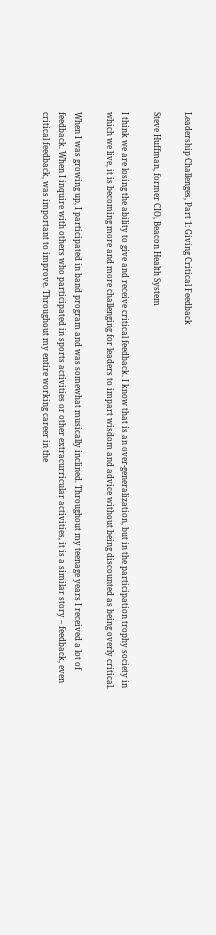Leadership Challenges, Part 1: Giving Critical Feedback

Steve Huffman, former CIO, Beacon Health System

I think we are losing the ability to give and receive critical feedback. I know that is an over-generalization, but in the participation trophy society in which we live, it is becoming more and more challenging for leaders to impart wisdom and advice without being discounted as being overly critical.

When I was growing up, I participated in band program and was somewhat musically inclined. Throughout my teenage years I received a lot of feedback. When I inquire with others who participated in sports activities or other extracurricular activities, it is a similar story – feedback, even critical feedback, was important to improve. Throughout my entire working career in the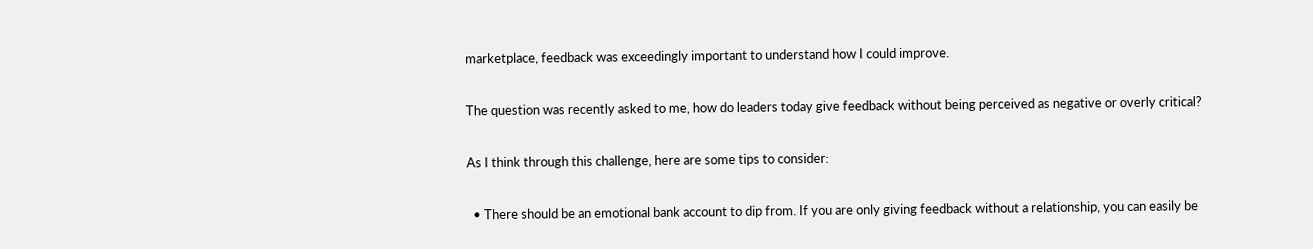marketplace, feedback was exceedingly important to understand how I could improve.

The question was recently asked to me, how do leaders today give feedback without being perceived as negative or overly critical?

As I think through this challenge, here are some tips to consider:

  • There should be an emotional bank account to dip from. If you are only giving feedback without a relationship, you can easily be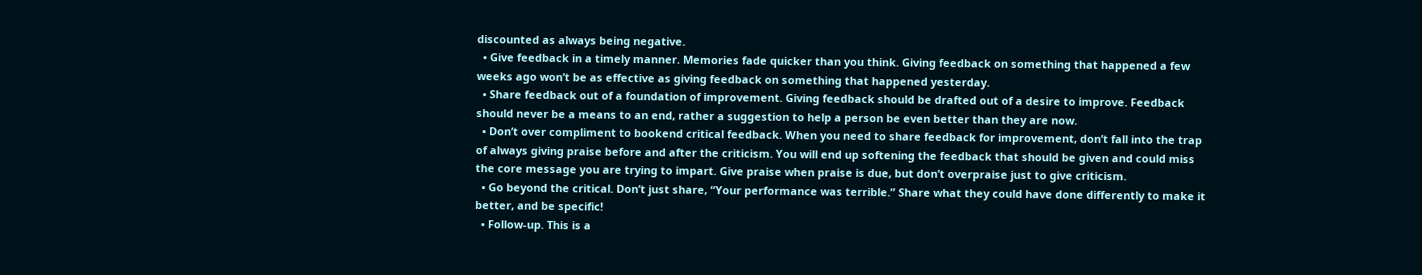discounted as always being negative.
  • Give feedback in a timely manner. Memories fade quicker than you think. Giving feedback on something that happened a few weeks ago won’t be as effective as giving feedback on something that happened yesterday.
  • Share feedback out of a foundation of improvement. Giving feedback should be drafted out of a desire to improve. Feedback should never be a means to an end, rather a suggestion to help a person be even better than they are now.
  • Don’t over compliment to bookend critical feedback. When you need to share feedback for improvement, don’t fall into the trap of always giving praise before and after the criticism. You will end up softening the feedback that should be given and could miss the core message you are trying to impart. Give praise when praise is due, but don’t overpraise just to give criticism.
  • Go beyond the critical. Don’t just share, “Your performance was terrible.” Share what they could have done differently to make it better, and be specific!
  • Follow-up. This is a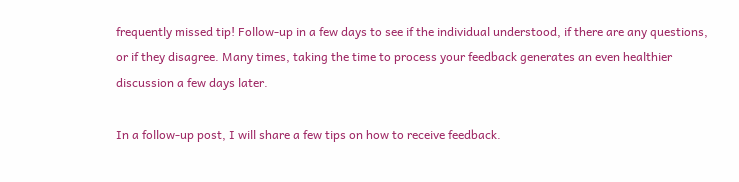frequently missed tip! Follow-up in a few days to see if the individual understood, if there are any questions, or if they disagree. Many times, taking the time to process your feedback generates an even healthier discussion a few days later.

In a follow-up post, I will share a few tips on how to receive feedback.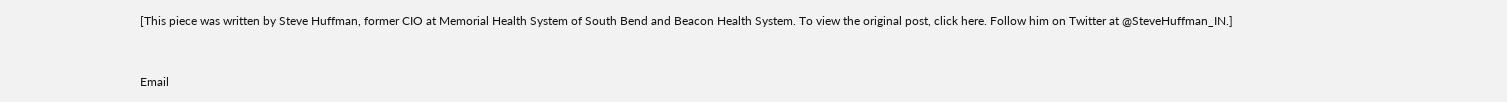[This piece was written by Steve Huffman, former CIO at Memorial Health System of South Bend and Beacon Health System. To view the original post, click here. Follow him on Twitter at @SteveHuffman_IN.]


Email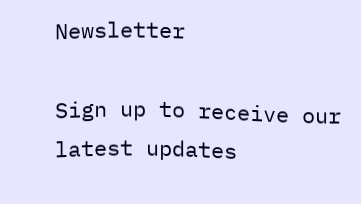Newsletter

Sign up to receive our latest updates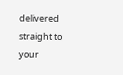delivered straight to your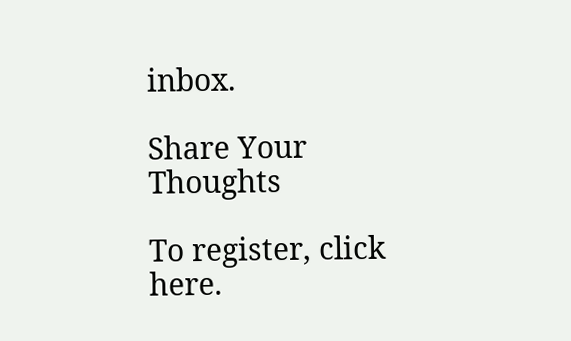inbox.

Share Your Thoughts

To register, click here.